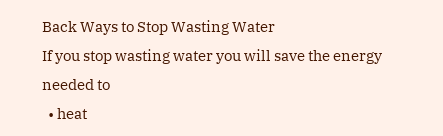Back Ways to Stop Wasting Water
If you stop wasting water you will save the energy needed to
  • heat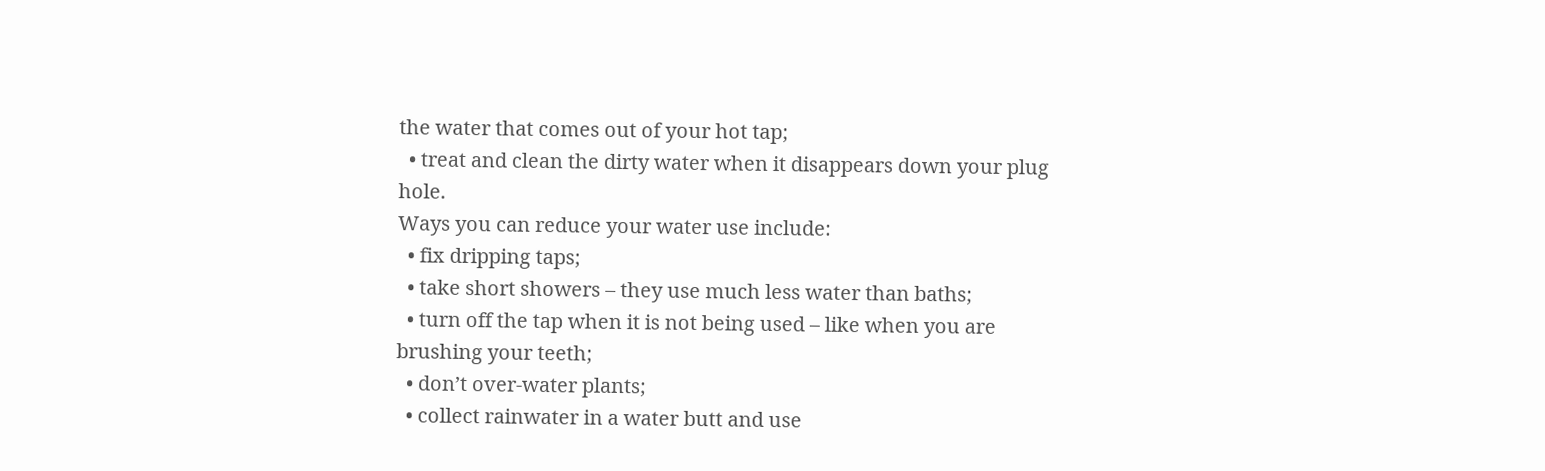the water that comes out of your hot tap;
  • treat and clean the dirty water when it disappears down your plug hole.
Ways you can reduce your water use include:
  • fix dripping taps;
  • take short showers – they use much less water than baths;
  • turn off the tap when it is not being used – like when you are brushing your teeth;
  • don’t over-water plants;
  • collect rainwater in a water butt and use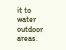it to water outdoor areas.